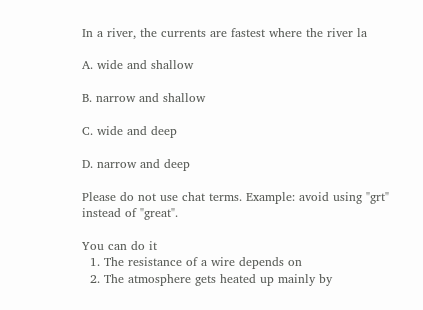In a river, the currents are fastest where the river la

A. wide and shallow

B. narrow and shallow

C. wide and deep

D. narrow and deep

Please do not use chat terms. Example: avoid using "grt" instead of "great".

You can do it
  1. The resistance of a wire depends on
  2. The atmosphere gets heated up mainly by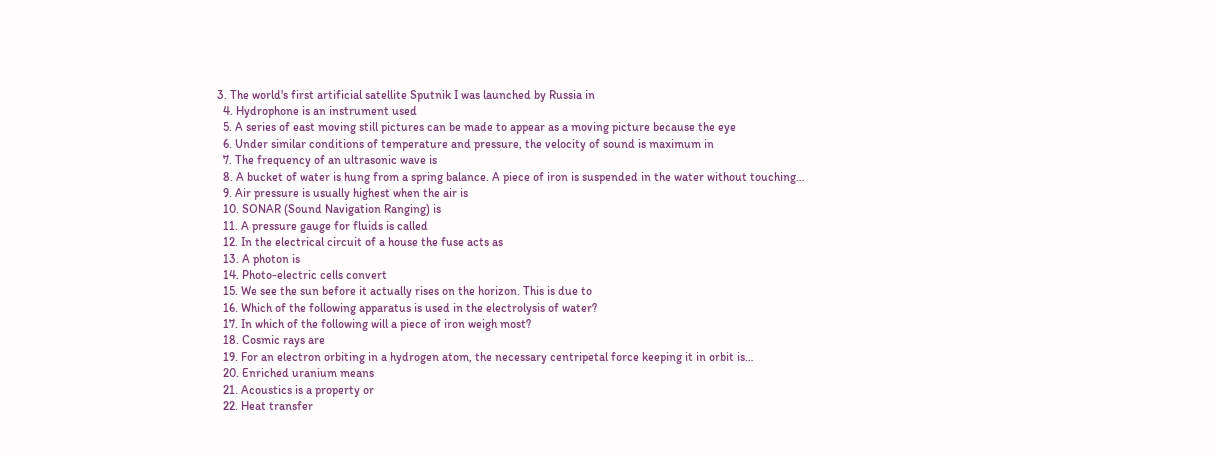3. The world's first artificial satellite Sputnik I was launched by Russia in
  4. Hydrophone is an instrument used
  5. A series of east moving still pictures can be made to appear as a moving picture because the eye
  6. Under similar conditions of temperature and pressure, the velocity of sound is maximum in
  7. The frequency of an ultrasonic wave is
  8. A bucket of water is hung from a spring balance. A piece of iron is suspended in the water without touching…
  9. Air pressure is usually highest when the air is
  10. SONAR (Sound Navigation Ranging) is
  11. A pressure gauge for fluids is called
  12. In the electrical circuit of a house the fuse acts as
  13. A photon is
  14. Photo-electric cells convert
  15. We see the sun before it actually rises on the horizon. This is due to
  16. Which of the following apparatus is used in the electrolysis of water?
  17. In which of the following will a piece of iron weigh most?
  18. Cosmic rays are
  19. For an electron orbiting in a hydrogen atom, the necessary centripetal force keeping it in orbit is…
  20. Enriched uranium means
  21. Acoustics is a property or
  22. Heat transfer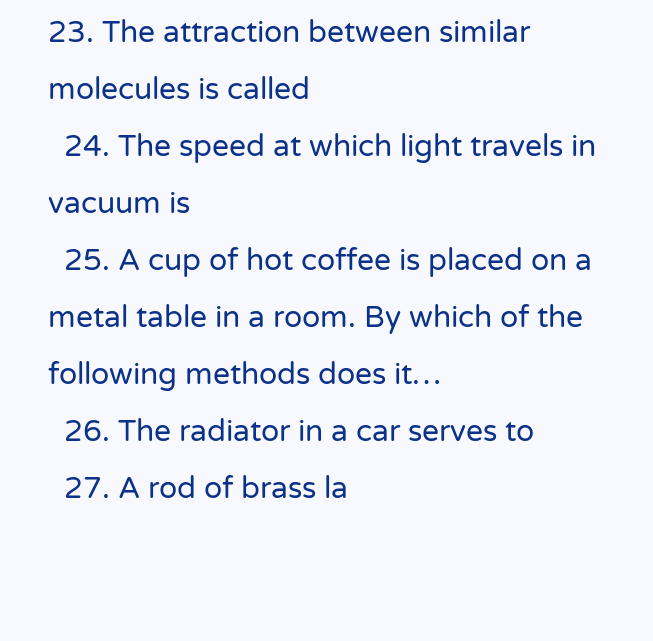23. The attraction between similar molecules is called
  24. The speed at which light travels in vacuum is
  25. A cup of hot coffee is placed on a metal table in a room. By which of the following methods does it…
  26. The radiator in a car serves to
  27. A rod of brass la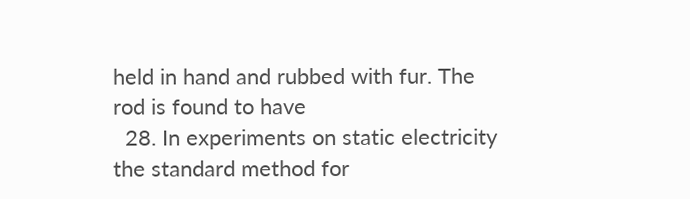held in hand and rubbed with fur. The rod is found to have
  28. In experiments on static electricity the standard method for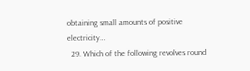obtaining small amounts of positive electricity…
  29. Which of the following revolves round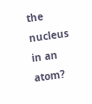the nucleus in an atom?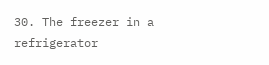30. The freezer in a refrigerator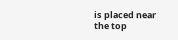is placed near the top